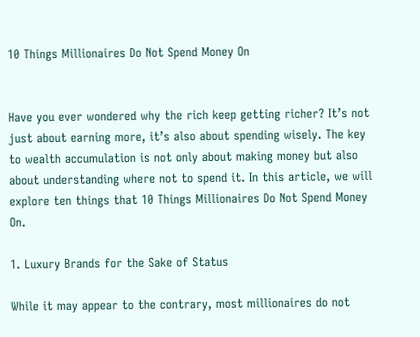10 Things Millionaires Do Not Spend Money On


Have you ever wondered why the rich keep getting richer? It’s not just about earning more, it’s also about spending wisely. The key to wealth accumulation is not only about making money but also about understanding where not to spend it. In this article, we will explore ten things that 10 Things Millionaires Do Not Spend Money On.

1. Luxury Brands for the Sake of Status

While it may appear to the contrary, most millionaires do not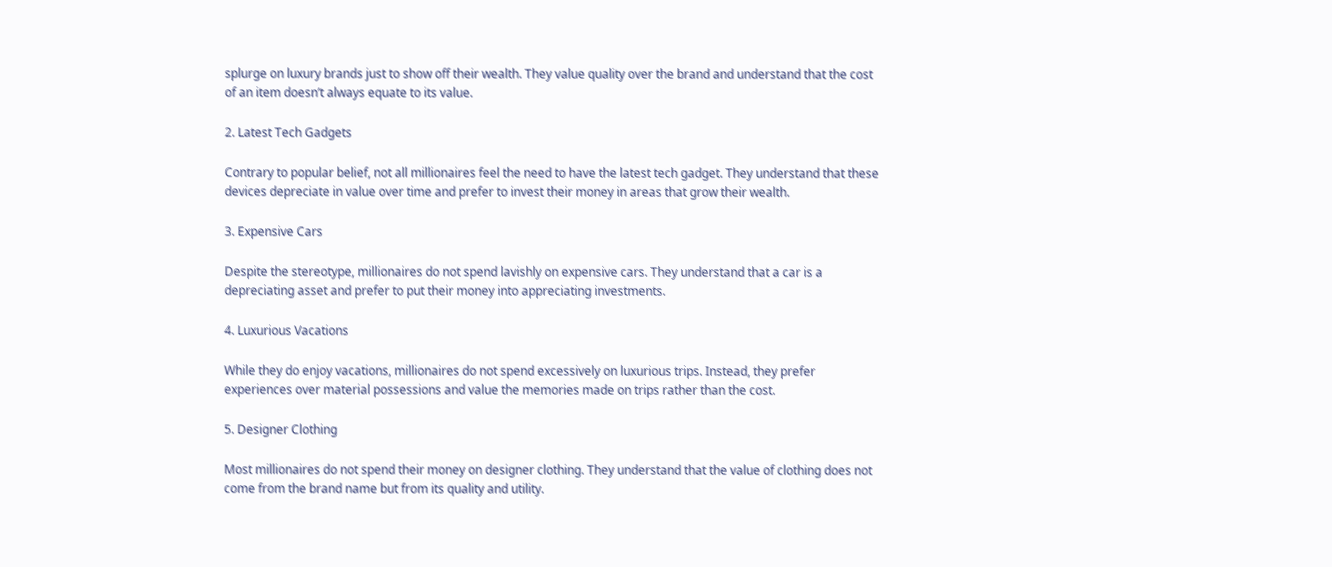splurge on luxury brands just to show off their wealth. They value quality over the brand and understand that the cost of an item doesn’t always equate to its value.

2. Latest Tech Gadgets

Contrary to popular belief, not all millionaires feel the need to have the latest tech gadget. They understand that these devices depreciate in value over time and prefer to invest their money in areas that grow their wealth.

3. Expensive Cars

Despite the stereotype, millionaires do not spend lavishly on expensive cars. They understand that a car is a depreciating asset and prefer to put their money into appreciating investments.

4. Luxurious Vacations

While they do enjoy vacations, millionaires do not spend excessively on luxurious trips. Instead, they prefer experiences over material possessions and value the memories made on trips rather than the cost.

5. Designer Clothing

Most millionaires do not spend their money on designer clothing. They understand that the value of clothing does not come from the brand name but from its quality and utility.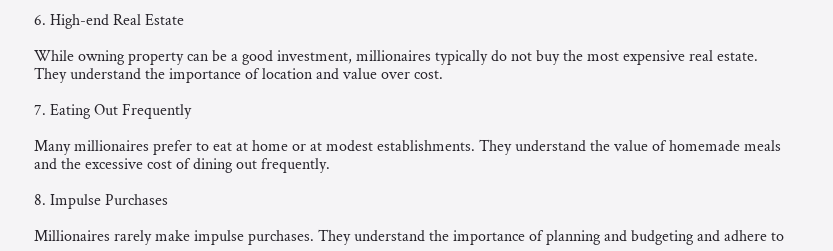6. High-end Real Estate

While owning property can be a good investment, millionaires typically do not buy the most expensive real estate. They understand the importance of location and value over cost.

7. Eating Out Frequently

Many millionaires prefer to eat at home or at modest establishments. They understand the value of homemade meals and the excessive cost of dining out frequently.

8. Impulse Purchases

Millionaires rarely make impulse purchases. They understand the importance of planning and budgeting and adhere to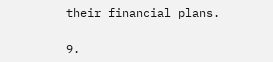their financial plans.

9.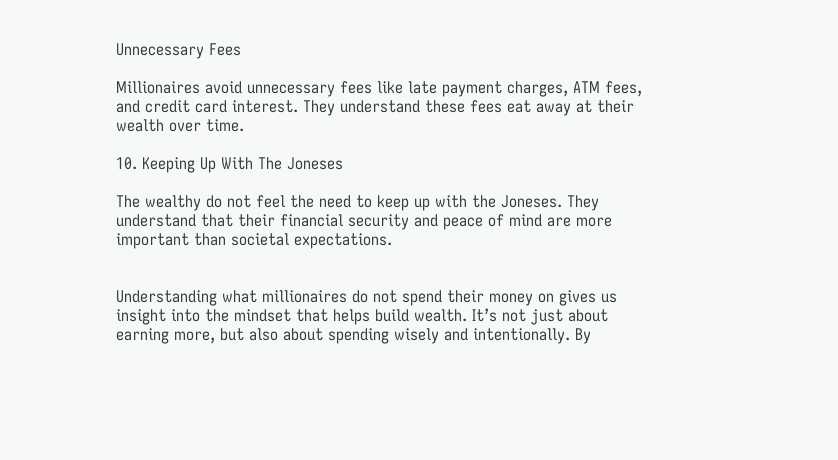Unnecessary Fees

Millionaires avoid unnecessary fees like late payment charges, ATM fees, and credit card interest. They understand these fees eat away at their wealth over time.

10. Keeping Up With The Joneses

The wealthy do not feel the need to keep up with the Joneses. They understand that their financial security and peace of mind are more important than societal expectations.


Understanding what millionaires do not spend their money on gives us insight into the mindset that helps build wealth. It’s not just about earning more, but also about spending wisely and intentionally. By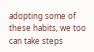adopting some of these habits, we too can take steps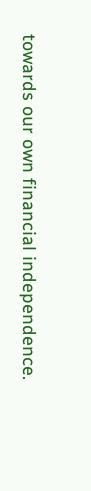towards our own financial independence.